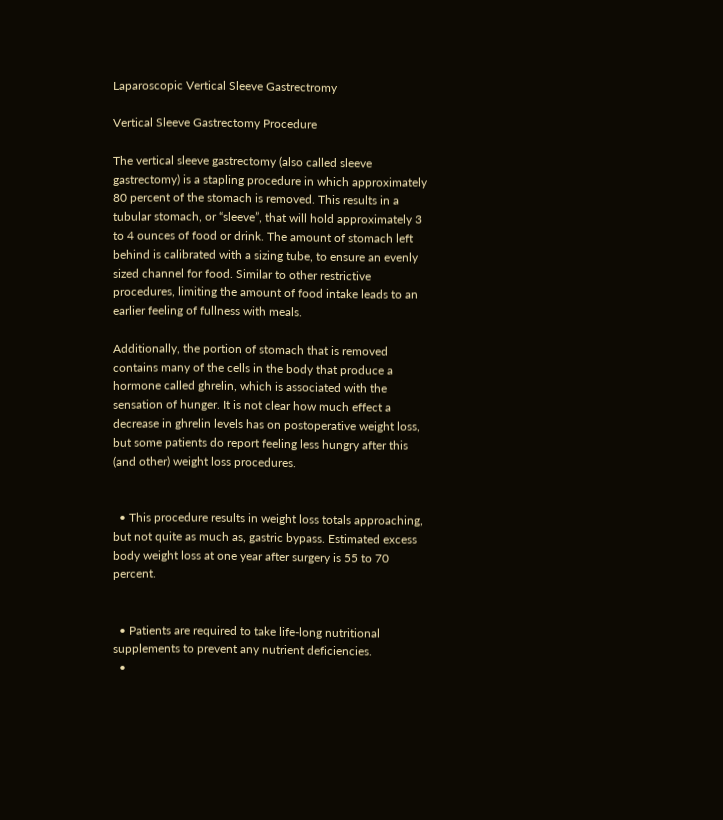Laparoscopic Vertical Sleeve Gastrectromy

Vertical Sleeve Gastrectomy Procedure

The vertical sleeve gastrectomy (also called sleeve gastrectomy) is a stapling procedure in which approximately 80 percent of the stomach is removed. This results in a tubular stomach, or “sleeve”, that will hold approximately 3 to 4 ounces of food or drink. The amount of stomach left behind is calibrated with a sizing tube, to ensure an evenly sized channel for food. Similar to other restrictive procedures, limiting the amount of food intake leads to an earlier feeling of fullness with meals.

Additionally, the portion of stomach that is removed contains many of the cells in the body that produce a hormone called ghrelin, which is associated with the sensation of hunger. It is not clear how much effect a decrease in ghrelin levels has on postoperative weight loss, but some patients do report feeling less hungry after this (and other) weight loss procedures.


  • This procedure results in weight loss totals approaching, but not quite as much as, gastric bypass. Estimated excess body weight loss at one year after surgery is 55 to 70 percent.


  • Patients are required to take life-long nutritional supplements to prevent any nutrient deficiencies.
  •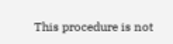This procedure is not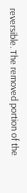reversible. The removed portion of the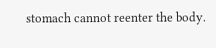stomach cannot reenter the body.